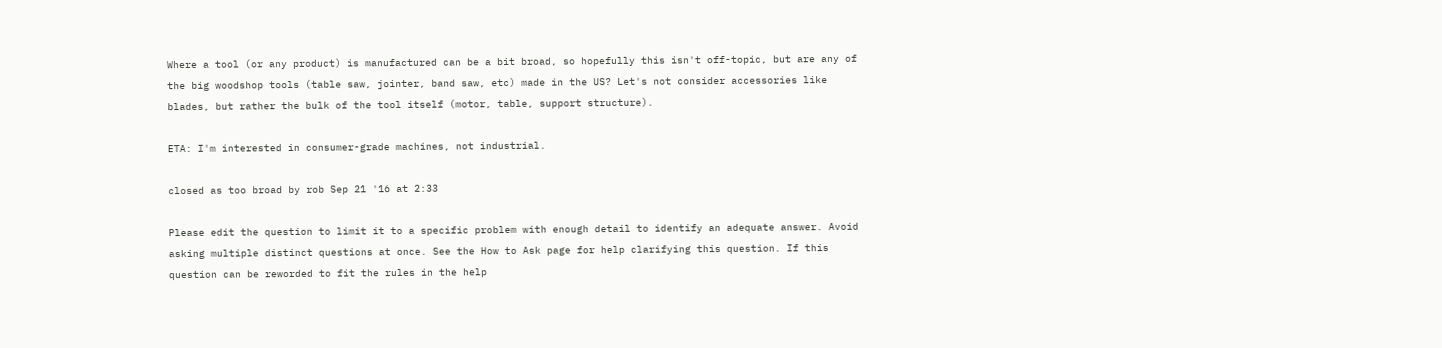Where a tool (or any product) is manufactured can be a bit broad, so hopefully this isn't off-topic, but are any of the big woodshop tools (table saw, jointer, band saw, etc) made in the US? Let's not consider accessories like blades, but rather the bulk of the tool itself (motor, table, support structure).

ETA: I'm interested in consumer-grade machines, not industrial.

closed as too broad by rob Sep 21 '16 at 2:33

Please edit the question to limit it to a specific problem with enough detail to identify an adequate answer. Avoid asking multiple distinct questions at once. See the How to Ask page for help clarifying this question. If this question can be reworded to fit the rules in the help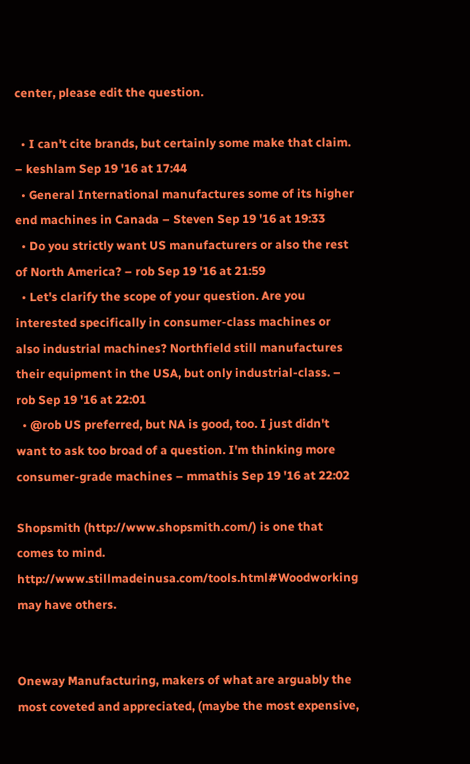center, please edit the question.

  • I can't cite brands, but certainly some make that claim. – keshlam Sep 19 '16 at 17:44
  • General International manufactures some of its higher end machines in Canada – Steven Sep 19 '16 at 19:33
  • Do you strictly want US manufacturers or also the rest of North America? – rob Sep 19 '16 at 21:59
  • Let's clarify the scope of your question. Are you interested specifically in consumer-class machines or also industrial machines? Northfield still manufactures their equipment in the USA, but only industrial-class. – rob Sep 19 '16 at 22:01
  • @rob US preferred, but NA is good, too. I just didn't want to ask too broad of a question. I'm thinking more consumer-grade machines – mmathis Sep 19 '16 at 22:02

Shopsmith (http://www.shopsmith.com/) is one that comes to mind. http://www.stillmadeinusa.com/tools.html#Woodworking may have others.


Oneway Manufacturing, makers of what are arguably the most coveted and appreciated, (maybe the most expensive,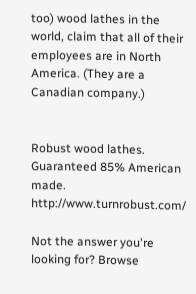too) wood lathes in the world, claim that all of their employees are in North America. (They are a Canadian company.)


Robust wood lathes. Guaranteed 85% American made. http://www.turnrobust.com/

Not the answer you're looking for? Browse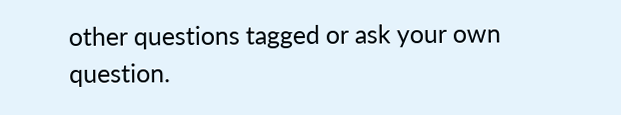other questions tagged or ask your own question.